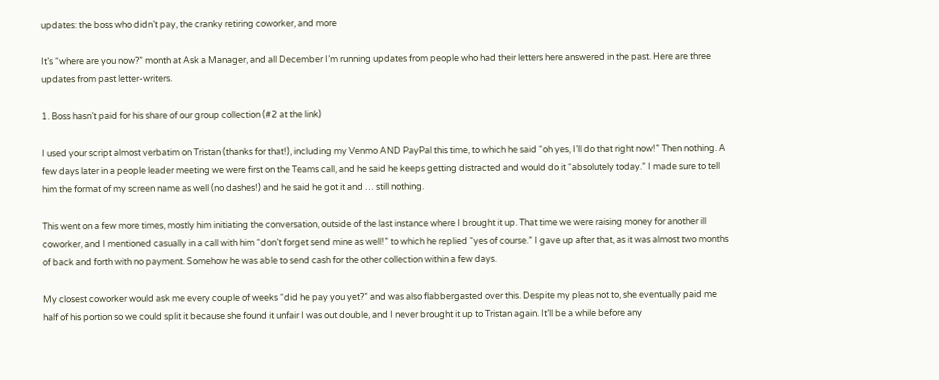updates: the boss who didn’t pay, the cranky retiring coworker, and more

It’s “where are you now?” month at Ask a Manager, and all December I’m running updates from people who had their letters here answered in the past. Here are three updates from past letter-writers.

1. Boss hasn’t paid for his share of our group collection (#2 at the link)

I used your script almost verbatim on Tristan (thanks for that!), including my Venmo AND PayPal this time, to which he said “oh yes, I’ll do that right now!” Then nothing. A few days later in a people leader meeting we were first on the Teams call, and he said he keeps getting distracted and would do it “absolutely today.” I made sure to tell him the format of my screen name as well (no dashes!) and he said he got it and … still nothing.

This went on a few more times, mostly him initiating the conversation, outside of the last instance where I brought it up. That time we were raising money for another ill coworker, and I mentioned casually in a call with him “don’t forget send mine as well!” to which he replied “yes of course.” I gave up after that, as it was almost two months of back and forth with no payment. Somehow he was able to send cash for the other collection within a few days.

My closest coworker would ask me every couple of weeks “did he pay you yet?” and was also flabbergasted over this. Despite my pleas not to, she eventually paid me half of his portion so we could split it because she found it unfair I was out double, and I never brought it up to Tristan again. It’ll be a while before any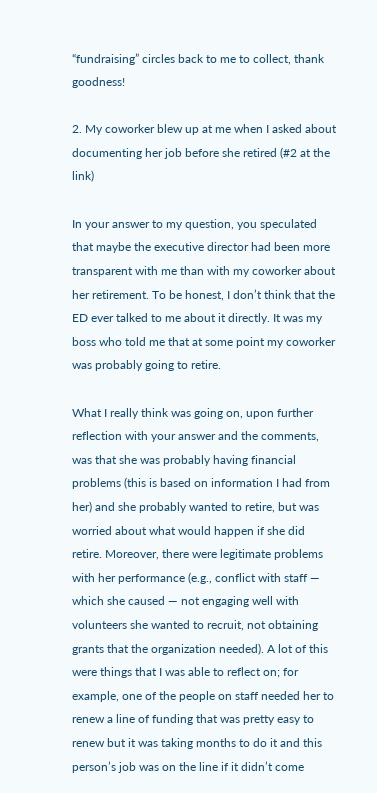“fundraising” circles back to me to collect, thank goodness!

2. My coworker blew up at me when I asked about documenting her job before she retired (#2 at the link)

In your answer to my question, you speculated that maybe the executive director had been more transparent with me than with my coworker about her retirement. To be honest, I don’t think that the ED ever talked to me about it directly. It was my boss who told me that at some point my coworker was probably going to retire.

What I really think was going on, upon further reflection with your answer and the comments, was that she was probably having financial problems (this is based on information I had from her) and she probably wanted to retire, but was worried about what would happen if she did retire. Moreover, there were legitimate problems with her performance (e.g., conflict with staff — which she caused — not engaging well with volunteers she wanted to recruit, not obtaining grants that the organization needed). A lot of this were things that I was able to reflect on; for example, one of the people on staff needed her to renew a line of funding that was pretty easy to renew but it was taking months to do it and this person’s job was on the line if it didn’t come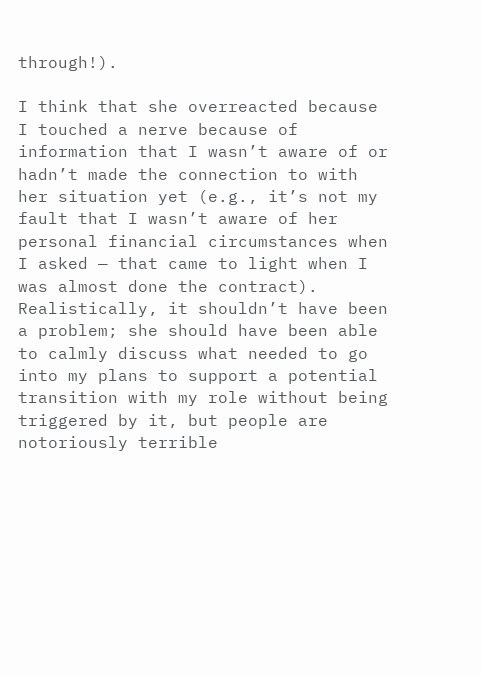through!).

I think that she overreacted because I touched a nerve because of information that I wasn’t aware of or hadn’t made the connection to with her situation yet (e.g., it’s not my fault that I wasn’t aware of her personal financial circumstances when I asked — that came to light when I was almost done the contract). Realistically, it shouldn’t have been a problem; she should have been able to calmly discuss what needed to go into my plans to support a potential transition with my role without being triggered by it, but people are notoriously terrible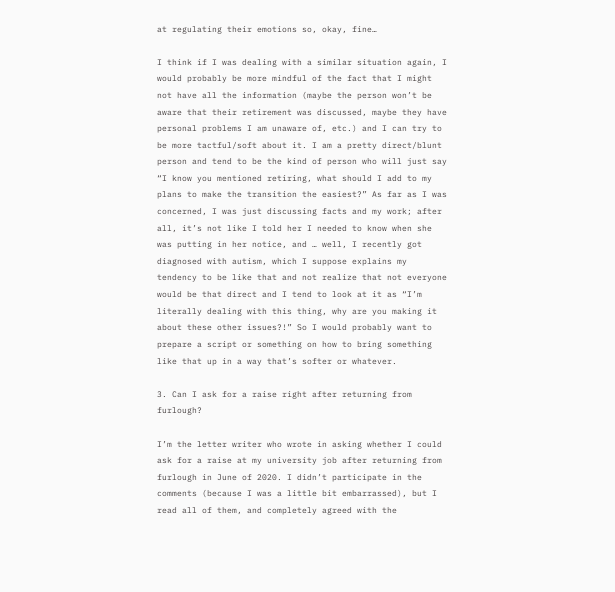at regulating their emotions so, okay, fine…

I think if I was dealing with a similar situation again, I would probably be more mindful of the fact that I might not have all the information (maybe the person won’t be aware that their retirement was discussed, maybe they have personal problems I am unaware of, etc.) and I can try to be more tactful/soft about it. I am a pretty direct/blunt person and tend to be the kind of person who will just say “I know you mentioned retiring, what should I add to my plans to make the transition the easiest?” As far as I was concerned, I was just discussing facts and my work; after all, it’s not like I told her I needed to know when she was putting in her notice, and … well, I recently got diagnosed with autism, which I suppose explains my tendency to be like that and not realize that not everyone would be that direct and I tend to look at it as “I’m literally dealing with this thing, why are you making it about these other issues?!” So I would probably want to prepare a script or something on how to bring something like that up in a way that’s softer or whatever.

3. Can I ask for a raise right after returning from furlough?

I’m the letter writer who wrote in asking whether I could ask for a raise at my university job after returning from furlough in June of 2020. I didn’t participate in the comments (because I was a little bit embarrassed), but I read all of them, and completely agreed with the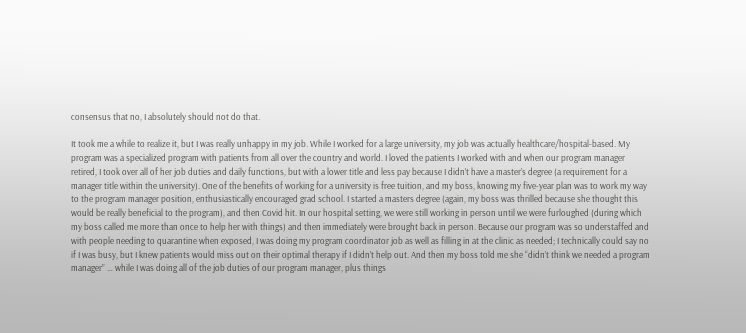consensus that no, I absolutely should not do that.

It took me a while to realize it, but I was really unhappy in my job. While I worked for a large university, my job was actually healthcare/hospital-based. My program was a specialized program with patients from all over the country and world. I loved the patients I worked with and when our program manager retired, I took over all of her job duties and daily functions, but with a lower title and less pay because I didn’t have a master’s degree (a requirement for a manager title within the university). One of the benefits of working for a university is free tuition, and my boss, knowing my five-year plan was to work my way to the program manager position, enthusiastically encouraged grad school. I started a masters degree (again, my boss was thrilled because she thought this would be really beneficial to the program), and then Covid hit. In our hospital setting, we were still working in person until we were furloughed (during which my boss called me more than once to help her with things) and then immediately were brought back in person. Because our program was so understaffed and with people needing to quarantine when exposed, I was doing my program coordinator job as well as filling in at the clinic as needed; I technically could say no if I was busy, but I knew patients would miss out on their optimal therapy if I didn’t help out. And then my boss told me she “didn’t think we needed a program manager” … while I was doing all of the job duties of our program manager, plus things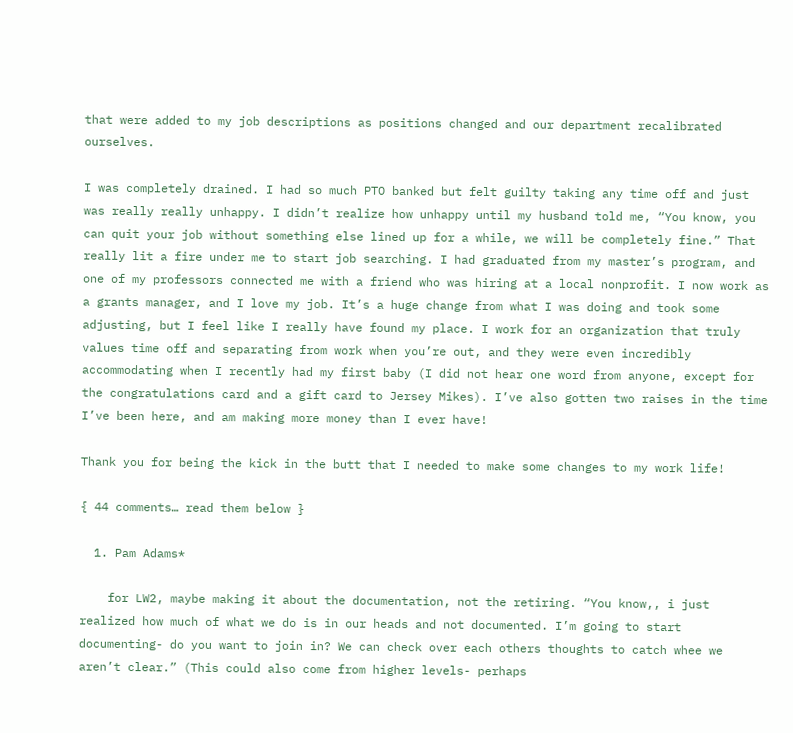that were added to my job descriptions as positions changed and our department recalibrated ourselves.

I was completely drained. I had so much PTO banked but felt guilty taking any time off and just was really really unhappy. I didn’t realize how unhappy until my husband told me, “You know, you can quit your job without something else lined up for a while, we will be completely fine.” That really lit a fire under me to start job searching. I had graduated from my master’s program, and one of my professors connected me with a friend who was hiring at a local nonprofit. I now work as a grants manager, and I love my job. It’s a huge change from what I was doing and took some adjusting, but I feel like I really have found my place. I work for an organization that truly values time off and separating from work when you’re out, and they were even incredibly accommodating when I recently had my first baby (I did not hear one word from anyone, except for the congratulations card and a gift card to Jersey Mikes). I’ve also gotten two raises in the time I’ve been here, and am making more money than I ever have!

Thank you for being the kick in the butt that I needed to make some changes to my work life!

{ 44 comments… read them below }

  1. Pam Adams*

    for LW2, maybe making it about the documentation, not the retiring. “You know,, i just realized how much of what we do is in our heads and not documented. I’m going to start documenting- do you want to join in? We can check over each others thoughts to catch whee we aren’t clear.” (This could also come from higher levels- perhaps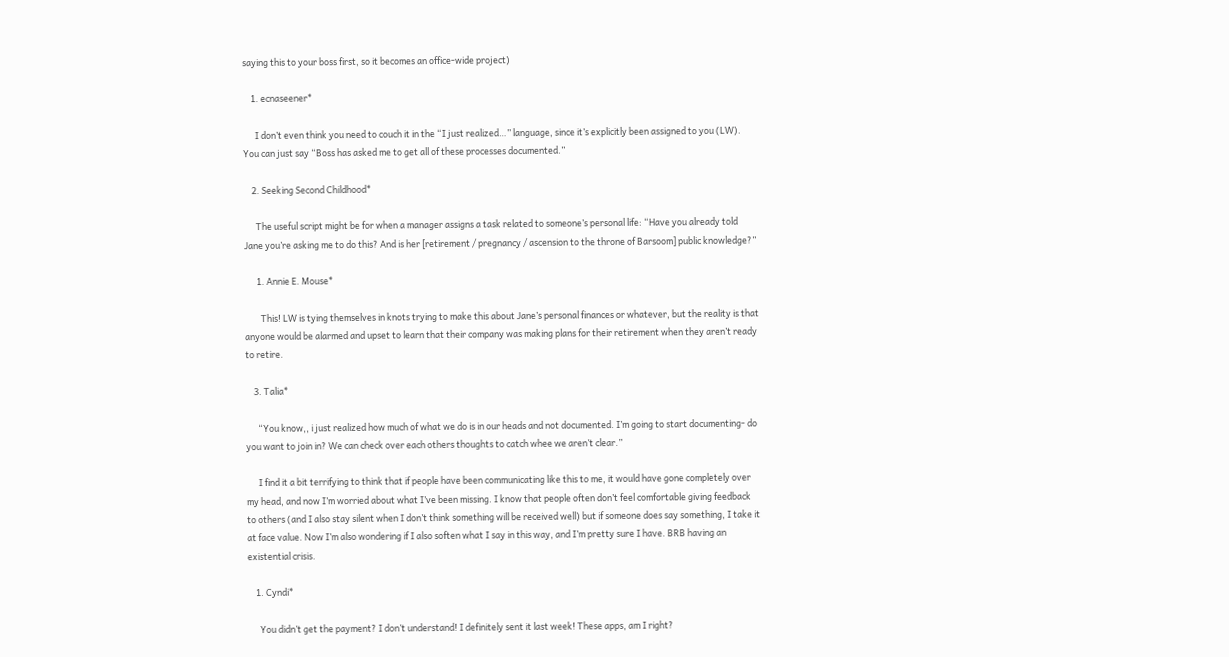saying this to your boss first, so it becomes an office-wide project)

    1. ecnaseener*

      I don’t even think you need to couch it in the “I just realized…” language, since it’s explicitly been assigned to you (LW). You can just say “Boss has asked me to get all of these processes documented.”

    2. Seeking Second Childhood*

      The useful script might be for when a manager assigns a task related to someone’s personal life: “Have you already told Jane you’re asking me to do this? And is her [retirement / pregnancy / ascension to the throne of Barsoom] public knowledge?”

      1. Annie E. Mouse*

        This! LW is tying themselves in knots trying to make this about Jane’s personal finances or whatever, but the reality is that anyone would be alarmed and upset to learn that their company was making plans for their retirement when they aren’t ready to retire.

    3. Talia*

      “You know,, i just realized how much of what we do is in our heads and not documented. I’m going to start documenting- do you want to join in? We can check over each others thoughts to catch whee we aren’t clear.”

      I find it a bit terrifying to think that if people have been communicating like this to me, it would have gone completely over my head, and now I’m worried about what I’ve been missing. I know that people often don’t feel comfortable giving feedback to others (and I also stay silent when I don’t think something will be received well) but if someone does say something, I take it at face value. Now I’m also wondering if I also soften what I say in this way, and I’m pretty sure I have. BRB having an existential crisis.

    1. Cyndi*

      You didn’t get the payment? I don’t understand! I definitely sent it last week! These apps, am I right?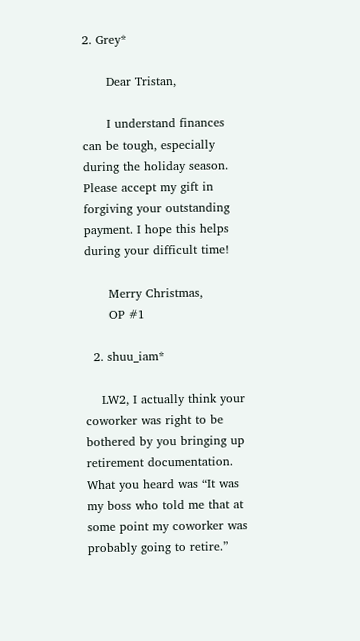2. Grey*

      Dear Tristan,

      I understand finances can be tough, especially during the holiday season. Please accept my gift in forgiving your outstanding payment. I hope this helps during your difficult time!

      Merry Christmas,
      OP #1

  2. shuu_iam*

    LW2, I actually think your coworker was right to be bothered by you bringing up retirement documentation. What you heard was “It was my boss who told me that at some point my coworker was probably going to retire.”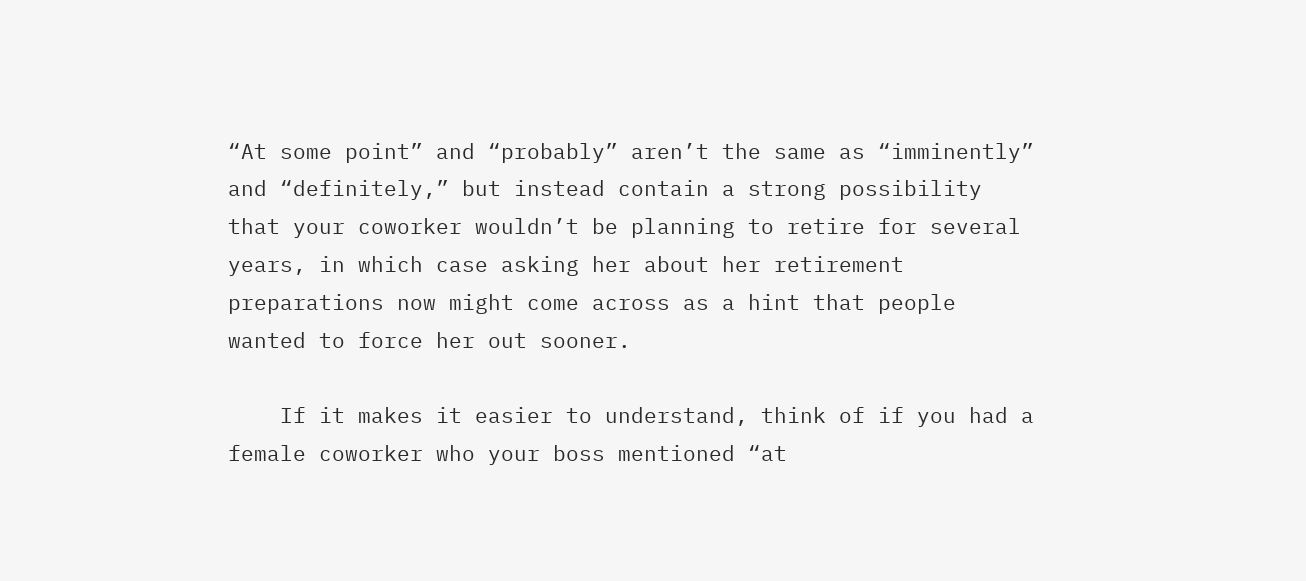“At some point” and “probably” aren’t the same as “imminently” and “definitely,” but instead contain a strong possibility that your coworker wouldn’t be planning to retire for several years, in which case asking her about her retirement preparations now might come across as a hint that people wanted to force her out sooner.

    If it makes it easier to understand, think of if you had a female coworker who your boss mentioned “at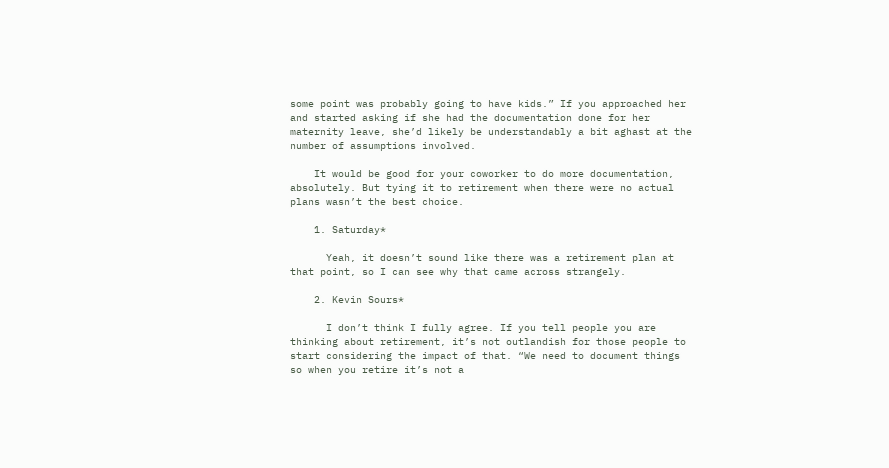some point was probably going to have kids.” If you approached her and started asking if she had the documentation done for her maternity leave, she’d likely be understandably a bit aghast at the number of assumptions involved.

    It would be good for your coworker to do more documentation, absolutely. But tying it to retirement when there were no actual plans wasn’t the best choice.

    1. Saturday*

      Yeah, it doesn’t sound like there was a retirement plan at that point, so I can see why that came across strangely.

    2. Kevin Sours*

      I don’t think I fully agree. If you tell people you are thinking about retirement, it’s not outlandish for those people to start considering the impact of that. “We need to document things so when you retire it’s not a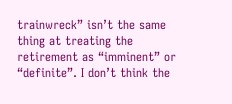trainwreck” isn’t the same thing at treating the retirement as “imminent” or “definite”. I don’t think the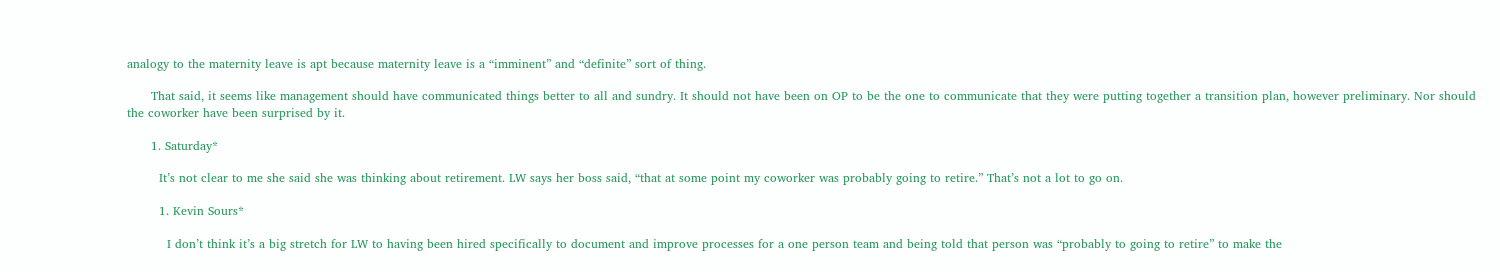analogy to the maternity leave is apt because maternity leave is a “imminent” and “definite” sort of thing.

      That said, it seems like management should have communicated things better to all and sundry. It should not have been on OP to be the one to communicate that they were putting together a transition plan, however preliminary. Nor should the coworker have been surprised by it.

      1. Saturday*

        It’s not clear to me she said she was thinking about retirement. LW says her boss said, “that at some point my coworker was probably going to retire.” That’s not a lot to go on.

        1. Kevin Sours*

          I don’t think it’s a big stretch for LW to having been hired specifically to document and improve processes for a one person team and being told that person was “probably to going to retire” to make the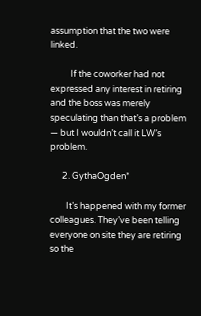assumption that the two were linked.

          If the coworker had not expressed any interest in retiring and the boss was merely speculating than that’s a problem — but I wouldn’t call it LW’s problem.

      2. GythaOgden*

        It’s happened with my former colleagues. They’ve been telling everyone on site they are retiring so the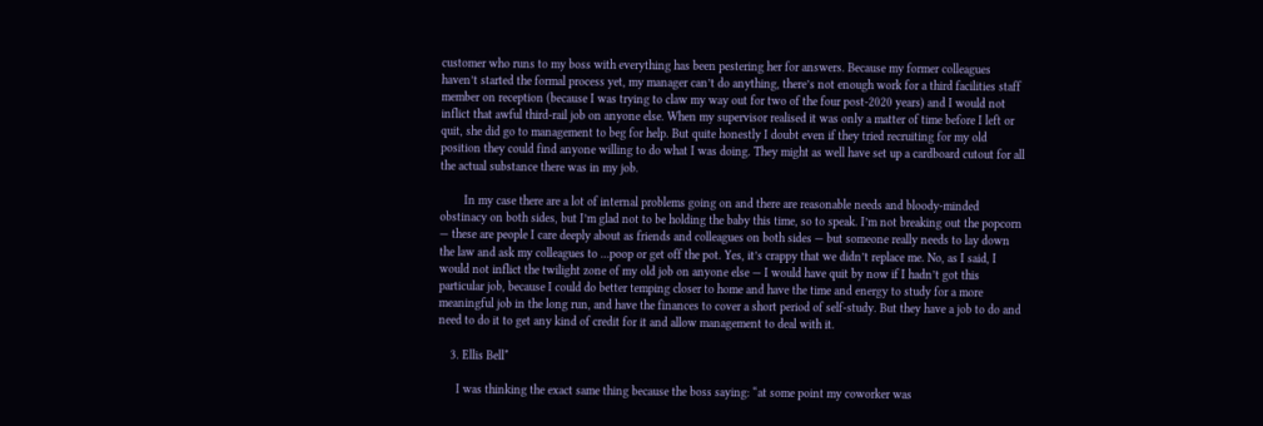customer who runs to my boss with everything has been pestering her for answers. Because my former colleagues haven’t started the formal process yet, my manager can’t do anything, there’s not enough work for a third facilities staff member on reception (because I was trying to claw my way out for two of the four post-2020 years) and I would not inflict that awful third-rail job on anyone else. When my supervisor realised it was only a matter of time before I left or quit, she did go to management to beg for help. But quite honestly I doubt even if they tried recruiting for my old position they could find anyone willing to do what I was doing. They might as well have set up a cardboard cutout for all the actual substance there was in my job.

        In my case there are a lot of internal problems going on and there are reasonable needs and bloody-minded obstinacy on both sides, but I’m glad not to be holding the baby this time, so to speak. I’m not breaking out the popcorn — these are people I care deeply about as friends and colleagues on both sides — but someone really needs to lay down the law and ask my colleagues to …poop or get off the pot. Yes, it’s crappy that we didn’t replace me. No, as I said, I would not inflict the twilight zone of my old job on anyone else — I would have quit by now if I hadn’t got this particular job, because I could do better temping closer to home and have the time and energy to study for a more meaningful job in the long run, and have the finances to cover a short period of self-study. But they have a job to do and need to do it to get any kind of credit for it and allow management to deal with it.

    3. Ellis Bell*

      I was thinking the exact same thing because the boss saying: “at some point my coworker was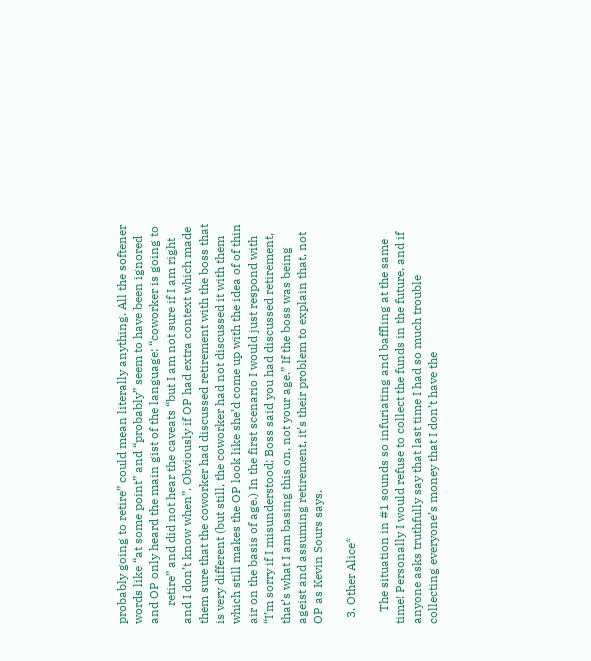probably going to retire” could mean literally anything. All the softener words like “at some point” and “probably” seem to have been ignored and OP only heard the main gist of the language: “coworker is going to
      retire” and did not hear the caveats “but I am not sure if I am right and I don’t know when”. Obviously if OP had extra context which made them sure that the coworker had discussed retirement with the boss that is very different (but still, the coworker had not discussed it with them which still makes the OP look like she’d come up with the idea of of thin air on the basis of age.) In the first scenario I would just respond with “I’m sorry if I misunderstood; Boss said you had discussed retirement, that’s what I am basing this on, not your age.” If the boss was being ageist and assuming retirement, it’s their problem to explain that, not OP as Kevin Sours says.

  3. Other Alice*

    The situation in #1 sounds so infuriating and baffling at the same time! Personally I would refuse to collect the funds in the future, and if anyone asks truthfully say that last time I had so much trouble collecting everyone’s money that I don’t have the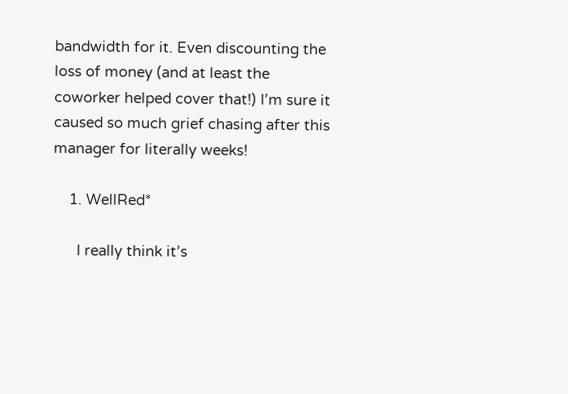bandwidth for it. Even discounting the loss of money (and at least the coworker helped cover that!) I’m sure it caused so much grief chasing after this manager for literally weeks!

    1. WellRed*

      I really think it’s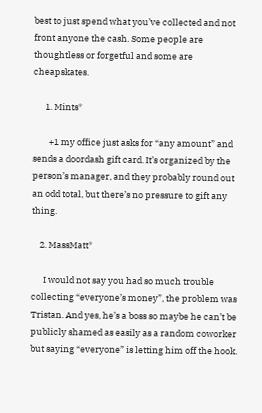best to just spend what you’ve collected and not front anyone the cash. Some people are thoughtless or forgetful and some are cheapskates.

      1. Mints*

        +1 my office just asks for “any amount” and sends a doordash gift card. It’s organized by the person’s manager, and they probably round out an odd total, but there’s no pressure to gift any thing.

    2. MassMatt*

      I would not say you had so much trouble collecting “everyone’s money”, the problem was Tristan. And yes, he’s a boss so maybe he can’t be publicly shamed as easily as a random coworker but saying “everyone” is letting him off the hook.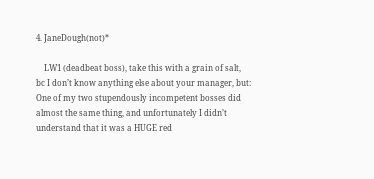4. JaneDough(not)*

    LW1 (deadbeat boss), take this with a grain of salt, bc I don’t know anything else about your manager, but: One of my two stupendously incompetent bosses did almost the same thing, and unfortunately I didn’t understand that it was a HUGE red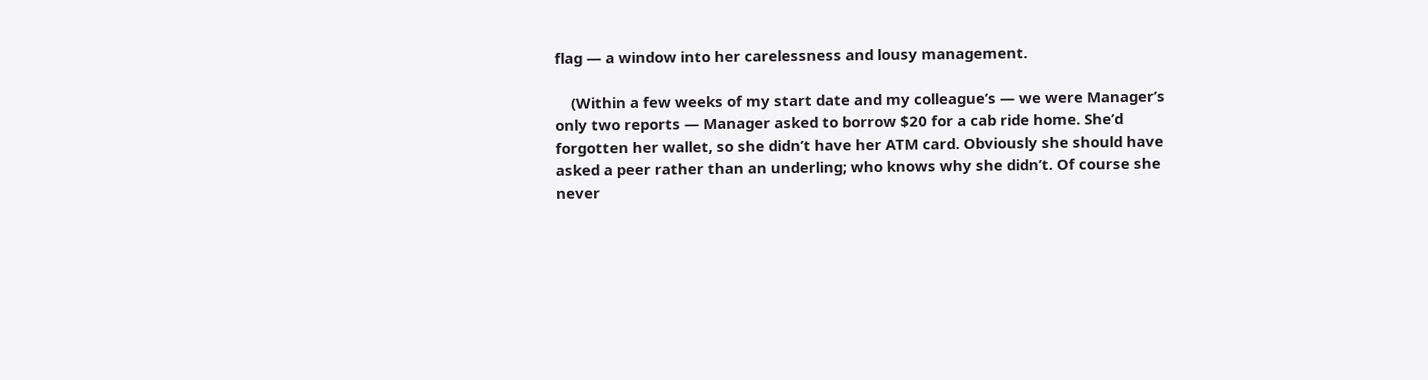flag — a window into her carelessness and lousy management.

    (Within a few weeks of my start date and my colleague’s — we were Manager’s only two reports — Manager asked to borrow $20 for a cab ride home. She’d forgotten her wallet, so she didn’t have her ATM card. Obviously she should have asked a peer rather than an underling; who knows why she didn’t. Of course she never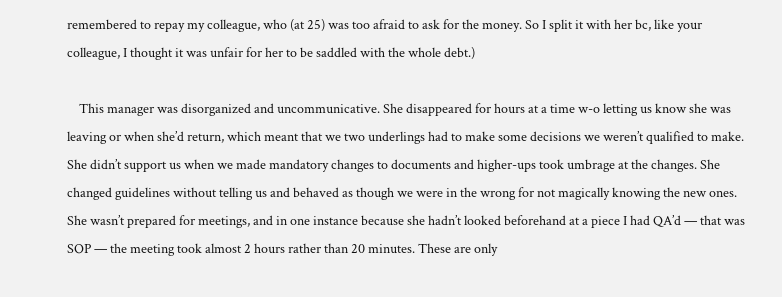remembered to repay my colleague, who (at 25) was too afraid to ask for the money. So I split it with her bc, like your colleague, I thought it was unfair for her to be saddled with the whole debt.)

    This manager was disorganized and uncommunicative. She disappeared for hours at a time w-o letting us know she was leaving or when she’d return, which meant that we two underlings had to make some decisions we weren’t qualified to make. She didn’t support us when we made mandatory changes to documents and higher-ups took umbrage at the changes. She changed guidelines without telling us and behaved as though we were in the wrong for not magically knowing the new ones. She wasn’t prepared for meetings, and in one instance because she hadn’t looked beforehand at a piece I had QA’d — that was SOP — the meeting took almost 2 hours rather than 20 minutes. These are only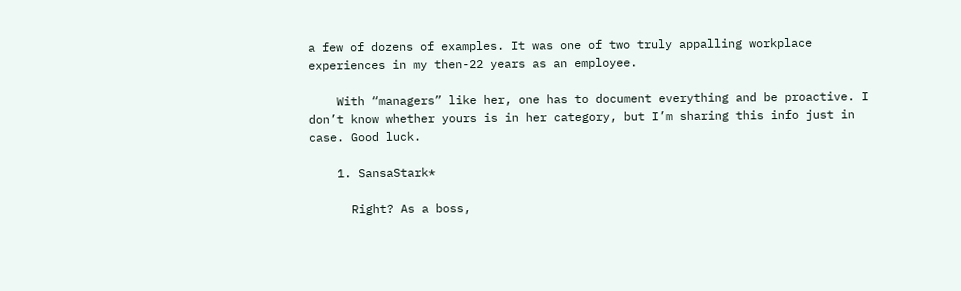a few of dozens of examples. It was one of two truly appalling workplace experiences in my then-22 years as an employee.

    With “managers” like her, one has to document everything and be proactive. I don’t know whether yours is in her category, but I’m sharing this info just in case. Good luck.

    1. SansaStark*

      Right? As a boss,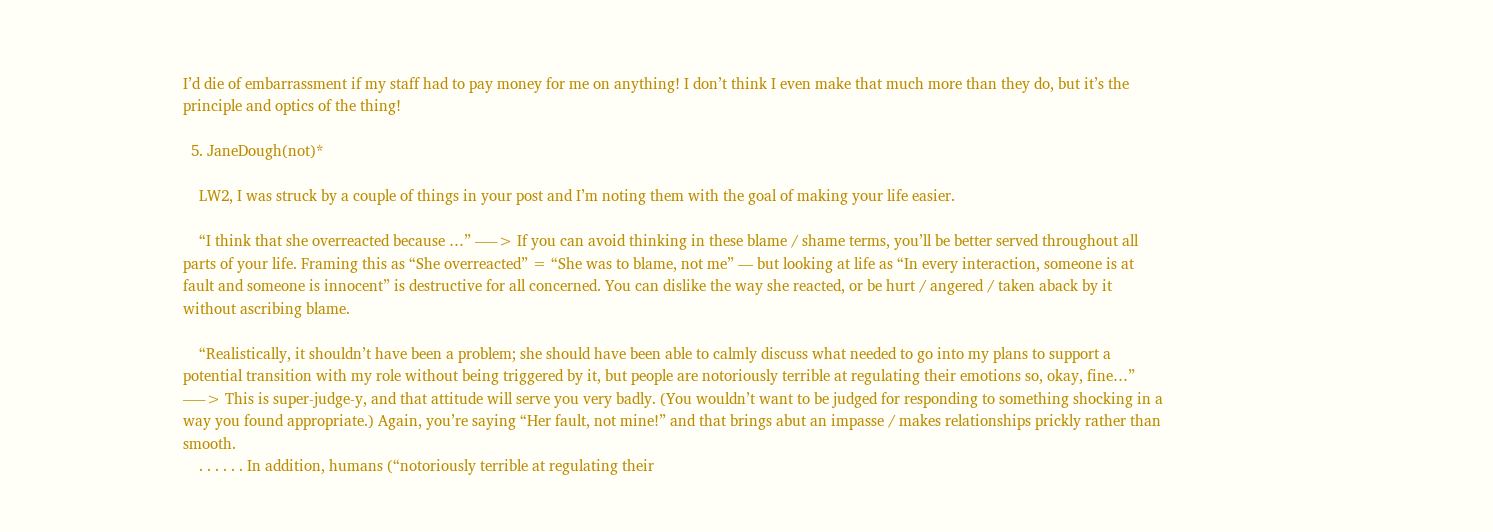I’d die of embarrassment if my staff had to pay money for me on anything! I don’t think I even make that much more than they do, but it’s the principle and optics of the thing!

  5. JaneDough(not)*

    LW2, I was struck by a couple of things in your post and I’m noting them with the goal of making your life easier.

    “I think that she overreacted because …” —–> If you can avoid thinking in these blame / shame terms, you’ll be better served throughout all parts of your life. Framing this as “She overreacted” = “She was to blame, not me” — but looking at life as “In every interaction, someone is at fault and someone is innocent” is destructive for all concerned. You can dislike the way she reacted, or be hurt / angered / taken aback by it without ascribing blame.

    “Realistically, it shouldn’t have been a problem; she should have been able to calmly discuss what needed to go into my plans to support a potential transition with my role without being triggered by it, but people are notoriously terrible at regulating their emotions so, okay, fine…” —–> This is super-judge-y, and that attitude will serve you very badly. (You wouldn’t want to be judged for responding to something shocking in a way you found appropriate.) Again, you’re saying “Her fault, not mine!” and that brings abut an impasse / makes relationships prickly rather than smooth.
    . . . . . . In addition, humans (“notoriously terrible at regulating their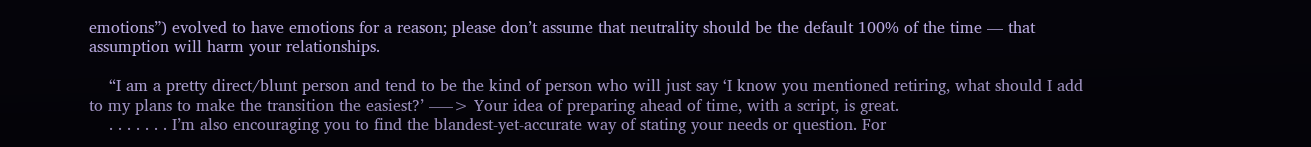emotions”) evolved to have emotions for a reason; please don’t assume that neutrality should be the default 100% of the time — that assumption will harm your relationships.

    “I am a pretty direct/blunt person and tend to be the kind of person who will just say ‘I know you mentioned retiring, what should I add to my plans to make the transition the easiest?’ —–> Your idea of preparing ahead of time, with a script, is great.
    . . . . . . . I’m also encouraging you to find the blandest-yet-accurate way of stating your needs or question. For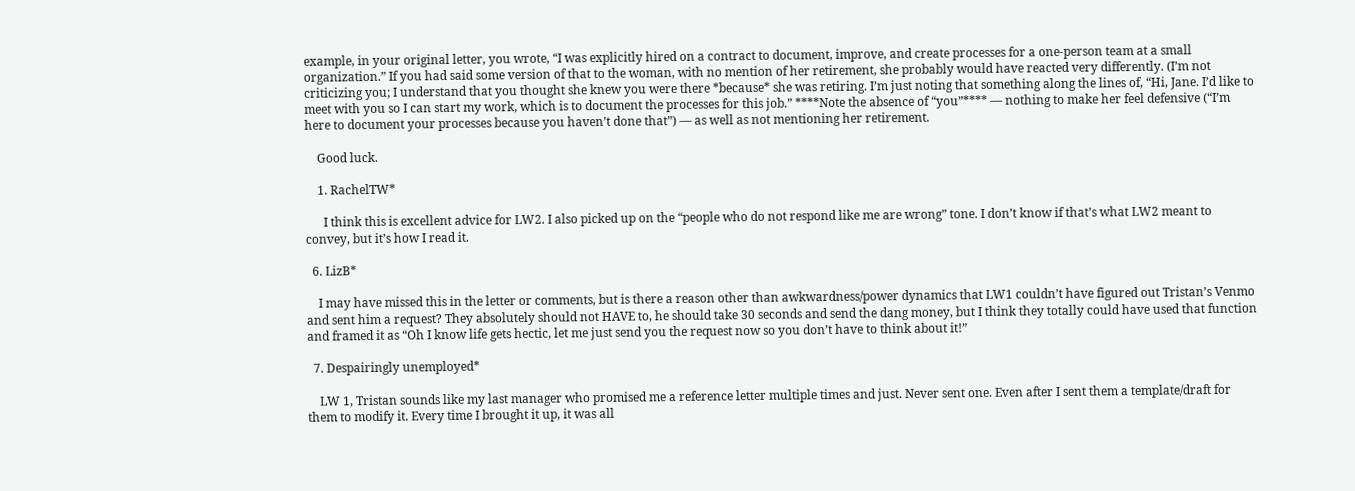example, in your original letter, you wrote, “I was explicitly hired on a contract to document, improve, and create processes for a one-person team at a small organization.” If you had said some version of that to the woman, with no mention of her retirement, she probably would have reacted very differently. (I’m not criticizing you; I understand that you thought she knew you were there *because* she was retiring. I’m just noting that something along the lines of, “Hi, Jane. I’d like to meet with you so I can start my work, which is to document the processes for this job.” ****Note the absence of “you”**** — nothing to make her feel defensive (“I’m here to document your processes because you haven’t done that”) — as well as not mentioning her retirement.

    Good luck.

    1. RachelTW*

      I think this is excellent advice for LW2. I also picked up on the “people who do not respond like me are wrong” tone. I don’t know if that’s what LW2 meant to convey, but it’s how I read it.

  6. LizB*

    I may have missed this in the letter or comments, but is there a reason other than awkwardness/power dynamics that LW1 couldn’t have figured out Tristan’s Venmo and sent him a request? They absolutely should not HAVE to, he should take 30 seconds and send the dang money, but I think they totally could have used that function and framed it as “Oh I know life gets hectic, let me just send you the request now so you don’t have to think about it!”

  7. Despairingly unemployed*

    LW 1, Tristan sounds like my last manager who promised me a reference letter multiple times and just. Never sent one. Even after I sent them a template/draft for them to modify it. Every time I brought it up, it was all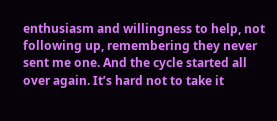enthusiasm and willingness to help, not following up, remembering they never sent me one. And the cycle started all over again. It’s hard not to take it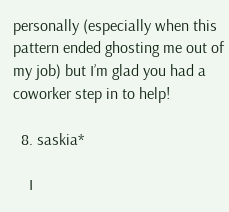personally (especially when this pattern ended ghosting me out of my job) but I’m glad you had a coworker step in to help!

  8. saskia*

    I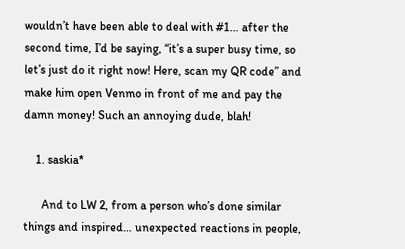wouldn’t have been able to deal with #1… after the second time, I’d be saying, “it’s a super busy time, so let’s just do it right now! Here, scan my QR code” and make him open Venmo in front of me and pay the damn money! Such an annoying dude, blah!

    1. saskia*

      And to LW 2, from a person who’s done similar things and inspired… unexpected reactions in people,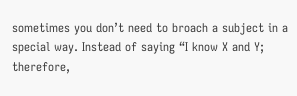sometimes you don’t need to broach a subject in a special way. Instead of saying “I know X and Y; therefore,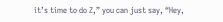it’s time to do Z,” you can just say, “Hey,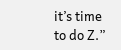it’s time to do Z.”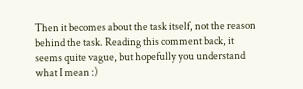Then it becomes about the task itself, not the reason behind the task. Reading this comment back, it seems quite vague, but hopefully you understand what I mean :)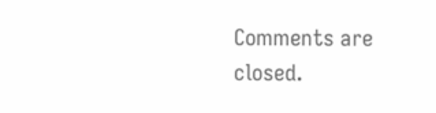Comments are closed.